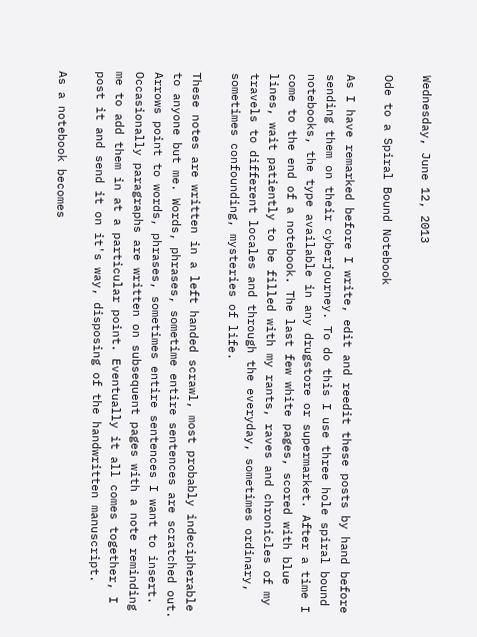Wednesday, June 12, 2013

Ode to a Spiral Bound Notebook

As I have remarked before I write, edit and reedit these posts by hand before sending them on their cyberjourney. To do this I use three hole spiral bound notebooks, the type available in any drugstore or supermarket. After a time I come to the end of a notebook. The last few white pages, scored with blue lines, wait patiently to be filled with my rants, raves and chronicles of my travels to different locales and through the everyday, sometimes ordinary, sometimes confounding, mysteries of life.

These notes are written in a left handed scrawl, most probably indecipherable to anyone but me. Words, phrases, sometime entire sentences are scratched out. Arrows point to words, phrases, sometimes entire sentences I want to insert. Occasionally paragraphs are written on subsequent pages with a note reminding me to add them in at a particular point. Eventually it all comes together, I post it and send it on it's way, disposing of the handwritten manuscript.

As a notebook becomes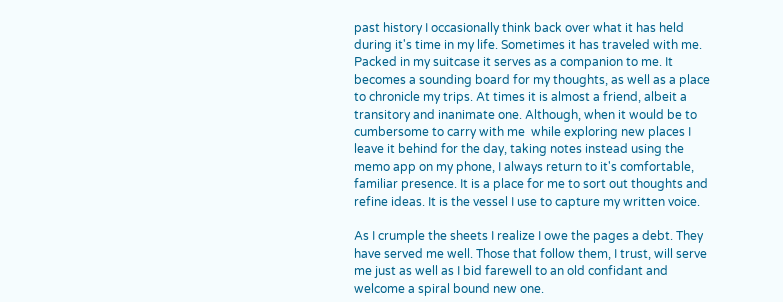past history I occasionally think back over what it has held during it's time in my life. Sometimes it has traveled with me. Packed in my suitcase it serves as a companion to me. It becomes a sounding board for my thoughts, as well as a place to chronicle my trips. At times it is almost a friend, albeit a transitory and inanimate one. Although, when it would be to cumbersome to carry with me  while exploring new places I leave it behind for the day, taking notes instead using the memo app on my phone, I always return to it's comfortable, familiar presence. It is a place for me to sort out thoughts and refine ideas. It is the vessel I use to capture my written voice.

As I crumple the sheets I realize I owe the pages a debt. They have served me well. Those that follow them, I trust, will serve me just as well as I bid farewell to an old confidant and welcome a spiral bound new one.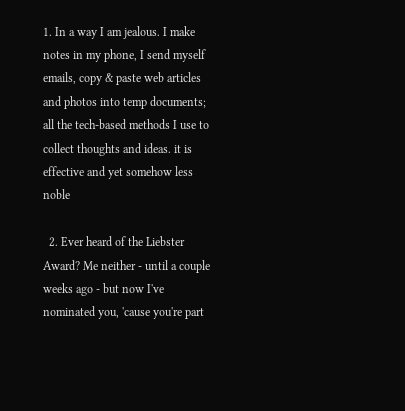1. In a way I am jealous. I make notes in my phone, I send myself emails, copy & paste web articles and photos into temp documents; all the tech-based methods I use to collect thoughts and ideas. it is effective and yet somehow less noble

  2. Ever heard of the Liebster Award? Me neither - until a couple weeks ago - but now I've nominated you, 'cause you're part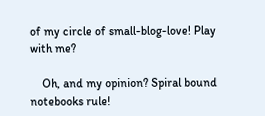of my circle of small-blog-love! Play with me?

    Oh, and my opinion? Spiral bound notebooks rule!